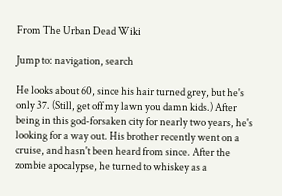From The Urban Dead Wiki

Jump to: navigation, search

He looks about 60, since his hair turned grey, but he's only 37. (Still, get off my lawn you damn kids.) After being in this god-forsaken city for nearly two years, he's looking for a way out. His brother recently went on a cruise, and hasn't been heard from since. After the zombie apocalypse, he turned to whiskey as a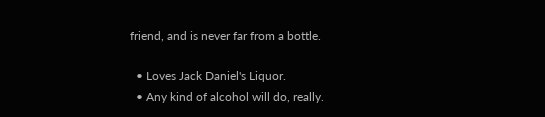friend, and is never far from a bottle.

  • Loves Jack Daniel's Liquor.
  • Any kind of alcohol will do, really.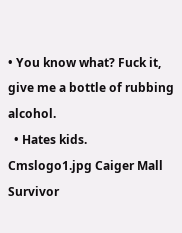• You know what? Fuck it, give me a bottle of rubbing alcohol.
  • Hates kids.
Cmslogo1.jpg Caiger Mall Survivor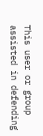This user or group assisted in defending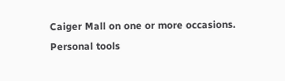Caiger Mall on one or more occasions.
Personal tools